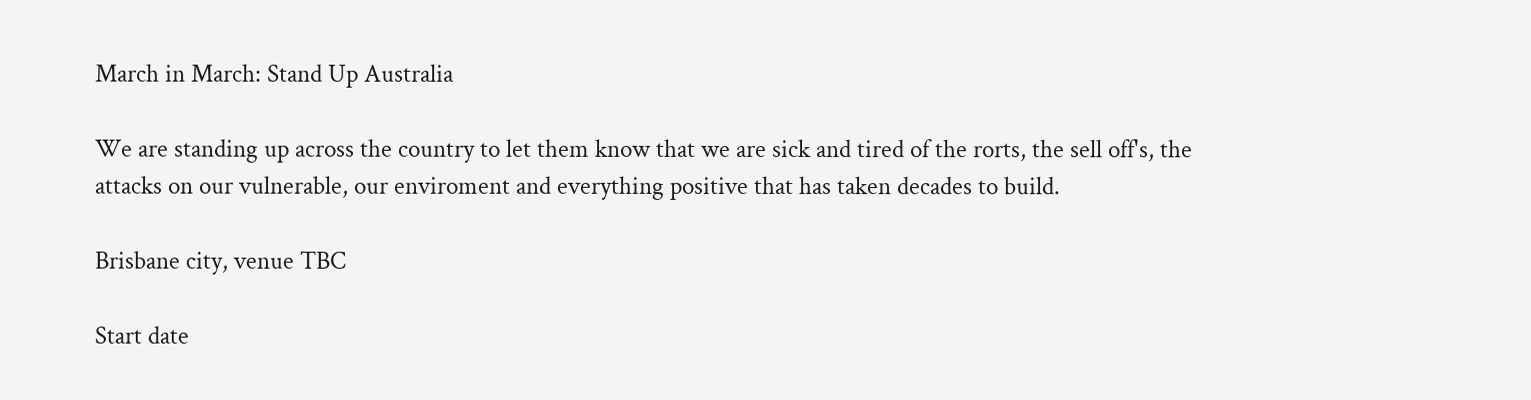March in March: Stand Up Australia

We are standing up across the country to let them know that we are sick and tired of the rorts, the sell off's, the attacks on our vulnerable, our enviroment and everything positive that has taken decades to build.

Brisbane city, venue TBC

Start date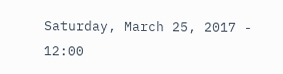Saturday, March 25, 2017 - 12:00